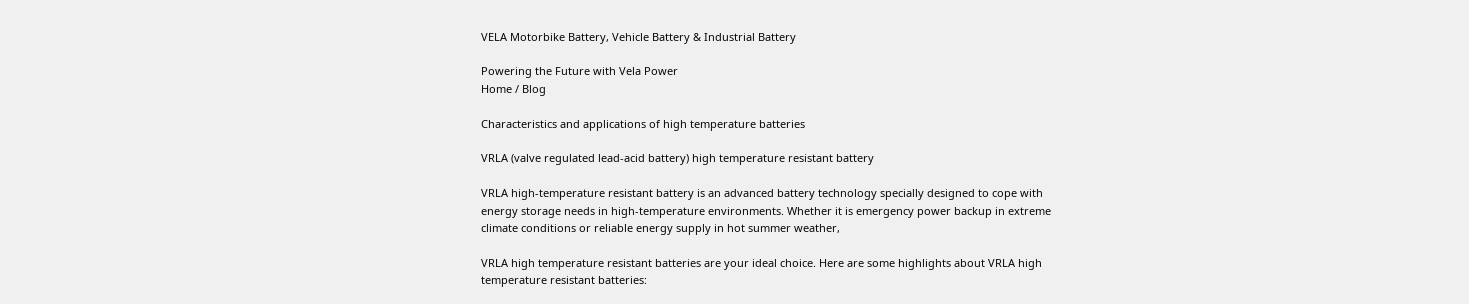VELA Motorbike Battery, Vehicle Battery & Industrial Battery

Powering the Future with Vela Power
Home / Blog

Characteristics and applications of high temperature batteries

VRLA (valve regulated lead-acid battery) high temperature resistant battery

VRLA high-temperature resistant battery is an advanced battery technology specially designed to cope with energy storage needs in high-temperature environments. Whether it is emergency power backup in extreme climate conditions or reliable energy supply in hot summer weather,

VRLA high temperature resistant batteries are your ideal choice. Here are some highlights about VRLA high temperature resistant batteries: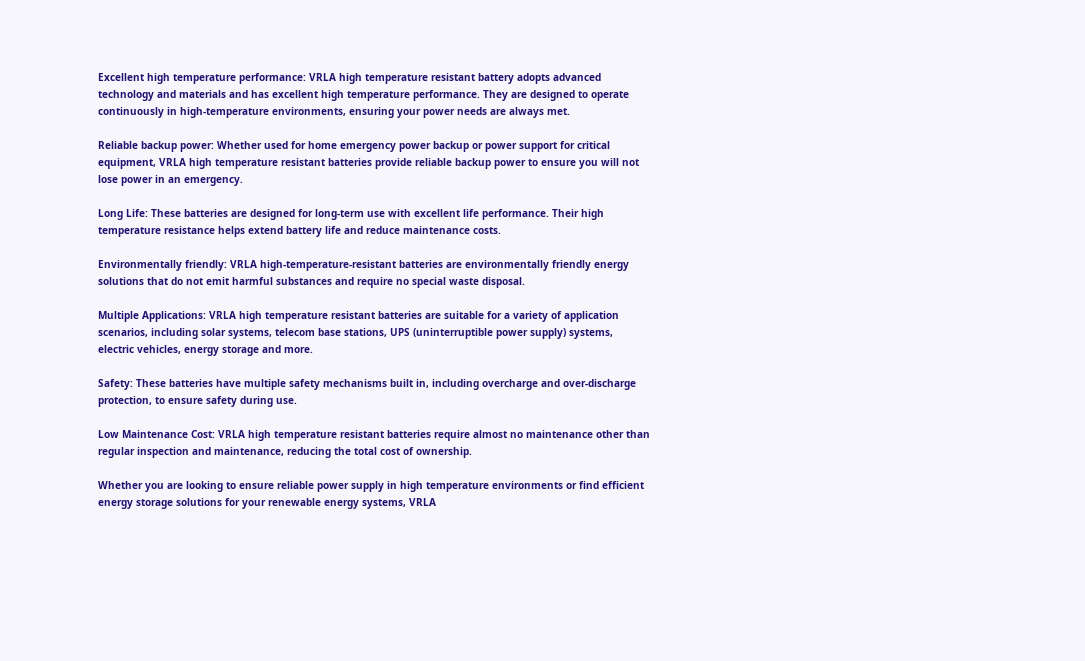Excellent high temperature performance: VRLA high temperature resistant battery adopts advanced technology and materials and has excellent high temperature performance. They are designed to operate continuously in high-temperature environments, ensuring your power needs are always met.

Reliable backup power: Whether used for home emergency power backup or power support for critical equipment, VRLA high temperature resistant batteries provide reliable backup power to ensure you will not lose power in an emergency.

Long Life: These batteries are designed for long-term use with excellent life performance. Their high temperature resistance helps extend battery life and reduce maintenance costs.

Environmentally friendly: VRLA high-temperature-resistant batteries are environmentally friendly energy solutions that do not emit harmful substances and require no special waste disposal.

Multiple Applications: VRLA high temperature resistant batteries are suitable for a variety of application scenarios, including solar systems, telecom base stations, UPS (uninterruptible power supply) systems, electric vehicles, energy storage and more.

Safety: These batteries have multiple safety mechanisms built in, including overcharge and over-discharge protection, to ensure safety during use.

Low Maintenance Cost: VRLA high temperature resistant batteries require almost no maintenance other than regular inspection and maintenance, reducing the total cost of ownership.

Whether you are looking to ensure reliable power supply in high temperature environments or find efficient energy storage solutions for your renewable energy systems, VRLA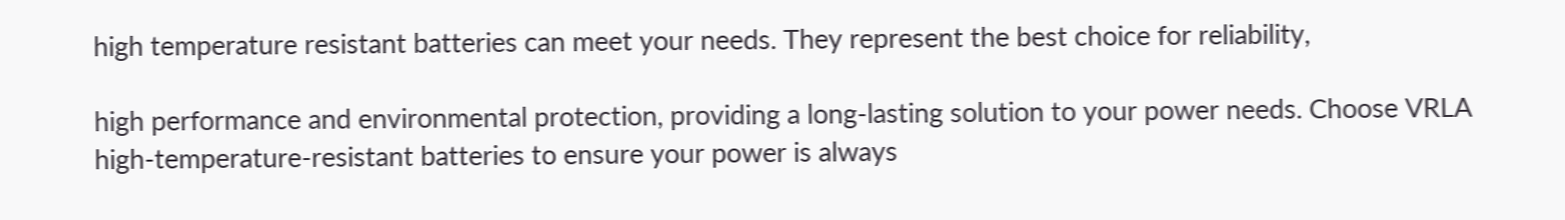high temperature resistant batteries can meet your needs. They represent the best choice for reliability,

high performance and environmental protection, providing a long-lasting solution to your power needs. Choose VRLA high-temperature-resistant batteries to ensure your power is always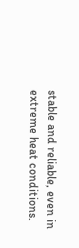stable and reliable, even in extreme heat conditions.